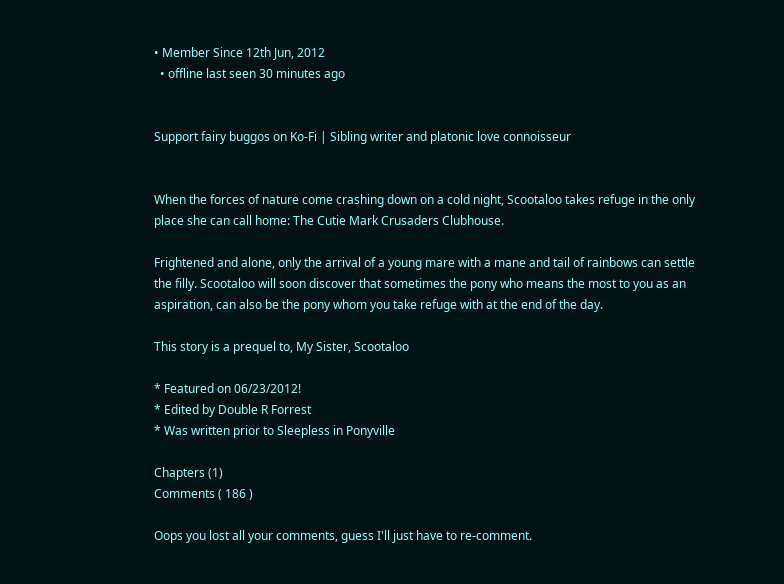• Member Since 12th Jun, 2012
  • offline last seen 30 minutes ago


Support fairy buggos on Ko-Fi | Sibling writer and platonic love connoisseur


When the forces of nature come crashing down on a cold night, Scootaloo takes refuge in the only place she can call home: The Cutie Mark Crusaders Clubhouse.

Frightened and alone, only the arrival of a young mare with a mane and tail of rainbows can settle the filly. Scootaloo will soon discover that sometimes the pony who means the most to you as an aspiration, can also be the pony whom you take refuge with at the end of the day.

This story is a prequel to, My Sister, Scootaloo

* Featured on 06/23/2012!
* Edited by Double R Forrest
* Was written prior to Sleepless in Ponyville

Chapters (1)
Comments ( 186 )

Oops you lost all your comments, guess I'll just have to re-comment.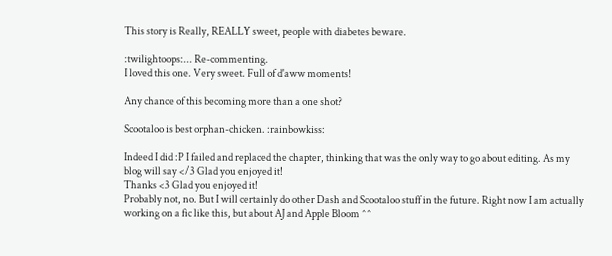This story is Really, REALLY sweet, people with diabetes beware.

:twilightoops:... Re-commenting.
I loved this one. Very sweet. Full of d'aww moments!

Any chance of this becoming more than a one shot?

Scootaloo is best orphan-chicken. :rainbowkiss:

Indeed I did :P I failed and replaced the chapter, thinking that was the only way to go about editing. As my blog will say </3 Glad you enjoyed it!
Thanks <3 Glad you enjoyed it!
Probably not, no. But I will certainly do other Dash and Scootaloo stuff in the future. Right now I am actually working on a fic like this, but about AJ and Apple Bloom ^^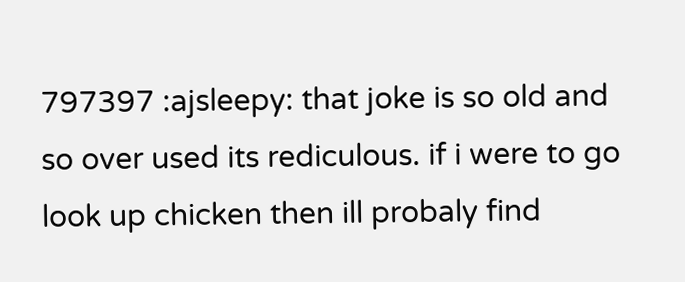797397 :ajsleepy: that joke is so old and so over used its rediculous. if i were to go look up chicken then ill probaly find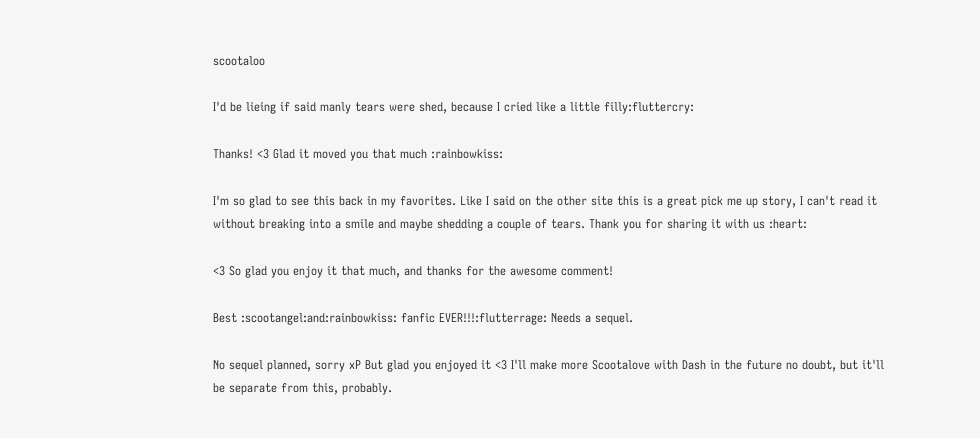scootaloo

I'd be lieing if said manly tears were shed, because I cried like a little filly:fluttercry:

Thanks! <3 Glad it moved you that much :rainbowkiss:

I'm so glad to see this back in my favorites. Like I said on the other site this is a great pick me up story, I can't read it without breaking into a smile and maybe shedding a couple of tears. Thank you for sharing it with us :heart:

<3 So glad you enjoy it that much, and thanks for the awesome comment!

Best :scootangel:and:rainbowkiss: fanfic EVER!!!:flutterrage: Needs a sequel.

No sequel planned, sorry xP But glad you enjoyed it <3 I'll make more Scootalove with Dash in the future no doubt, but it'll be separate from this, probably.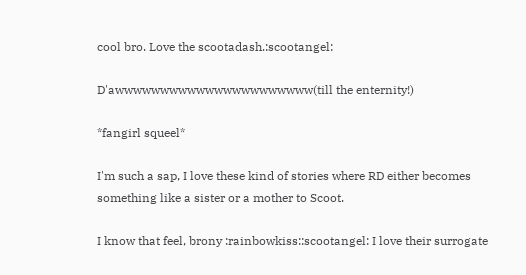cool bro. Love the scootadash.:scootangel:

D'awwwwwwwwwwwwwwwwwwwwww(till the enternity!)

*fangirl squeel*

I'm such a sap, I love these kind of stories where RD either becomes something like a sister or a mother to Scoot.

I know that feel, brony :rainbowkiss::scootangel: I love their surrogate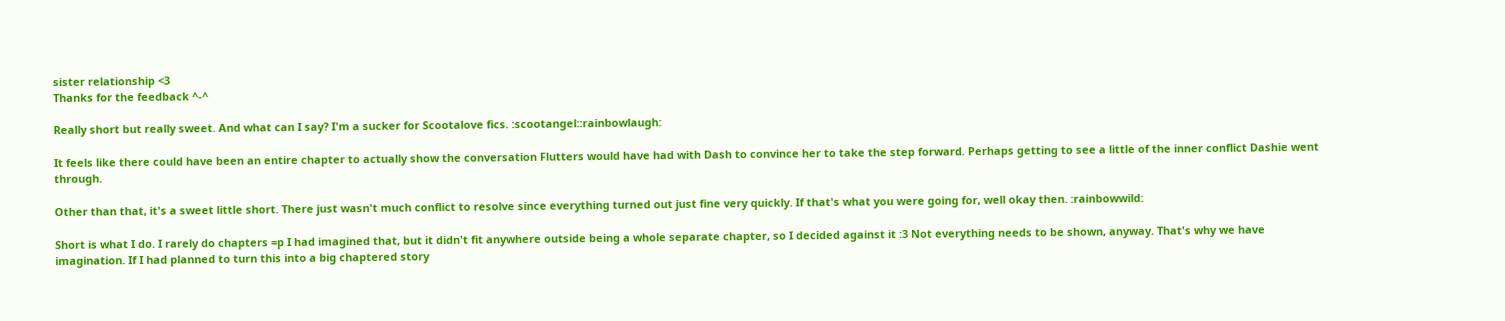sister relationship <3
Thanks for the feedback ^-^

Really short but really sweet. And what can I say? I'm a sucker for Scootalove fics. :scootangel::rainbowlaugh:

It feels like there could have been an entire chapter to actually show the conversation Flutters would have had with Dash to convince her to take the step forward. Perhaps getting to see a little of the inner conflict Dashie went through.

Other than that, it's a sweet little short. There just wasn't much conflict to resolve since everything turned out just fine very quickly. If that's what you were going for, well okay then. :rainbowwild:

Short is what I do. I rarely do chapters =p I had imagined that, but it didn't fit anywhere outside being a whole separate chapter, so I decided against it :3 Not everything needs to be shown, anyway. That's why we have imagination. If I had planned to turn this into a big chaptered story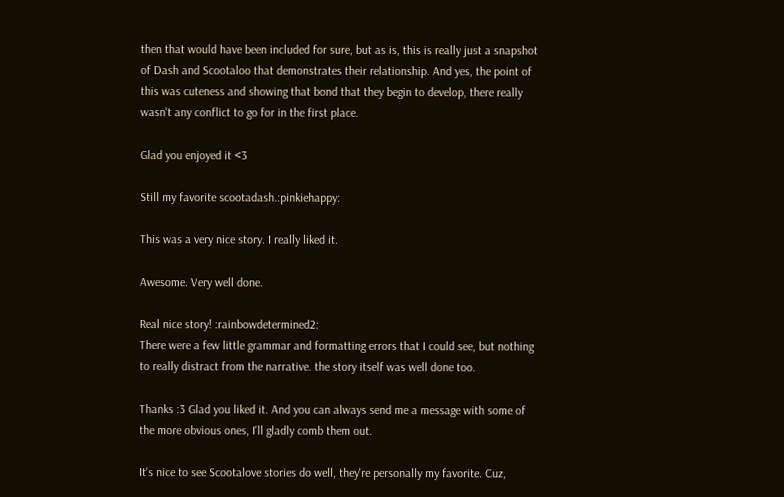then that would have been included for sure, but as is, this is really just a snapshot of Dash and Scootaloo that demonstrates their relationship. And yes, the point of this was cuteness and showing that bond that they begin to develop, there really wasn't any conflict to go for in the first place.

Glad you enjoyed it <3

Still my favorite scootadash.:pinkiehappy:

This was a very nice story. I really liked it.

Awesome. Very well done.

Real nice story! :rainbowdetermined2:
There were a few little grammar and formatting errors that I could see, but nothing to really distract from the narrative. the story itself was well done too.

Thanks :3 Glad you liked it. And you can always send me a message with some of the more obvious ones, I'll gladly comb them out.

It's nice to see Scootalove stories do well, they're personally my favorite. Cuz,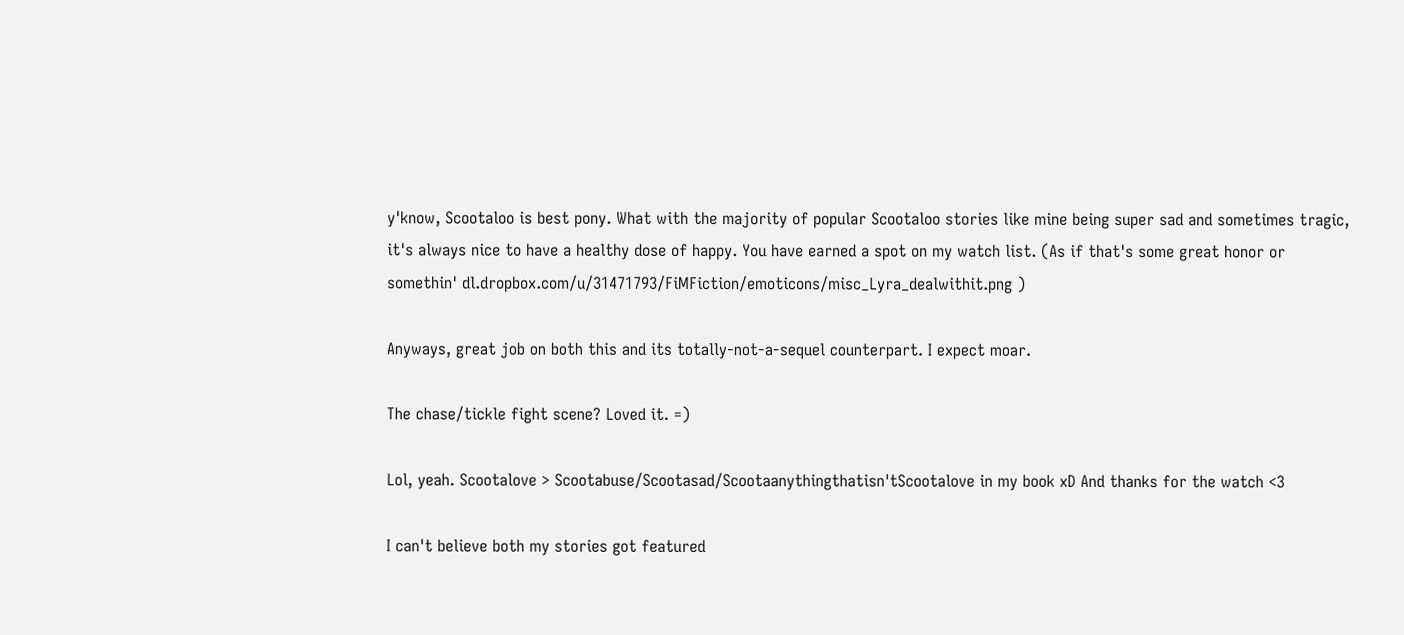y'know, Scootaloo is best pony. What with the majority of popular Scootaloo stories like mine being super sad and sometimes tragic, it's always nice to have a healthy dose of happy. You have earned a spot on my watch list. (As if that's some great honor or somethin' dl.dropbox.com/u/31471793/FiMFiction/emoticons/misc_Lyra_dealwithit.png )

Anyways, great job on both this and its totally-not-a-sequel counterpart. I expect moar.

The chase/tickle fight scene? Loved it. =)

Lol, yeah. Scootalove > Scootabuse/Scootasad/Scootaanythingthatisn'tScootalove in my book xD And thanks for the watch <3

I can't believe both my stories got featured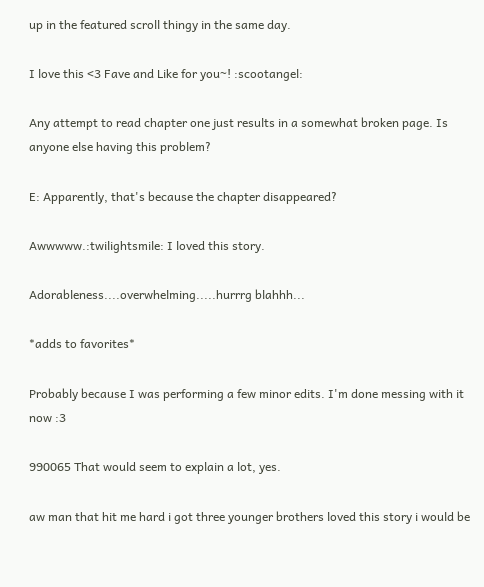up in the featured scroll thingy in the same day.

I love this <3 Fave and Like for you~! :scootangel:

Any attempt to read chapter one just results in a somewhat broken page. Is anyone else having this problem?

E: Apparently, that's because the chapter disappeared?

Awwwww.:twilightsmile: I loved this story.

Adorableness....overwhelming.....hurrrg blahhh...

*adds to favorites*

Probably because I was performing a few minor edits. I'm done messing with it now :3

990065 That would seem to explain a lot, yes.

aw man that hit me hard i got three younger brothers loved this story i would be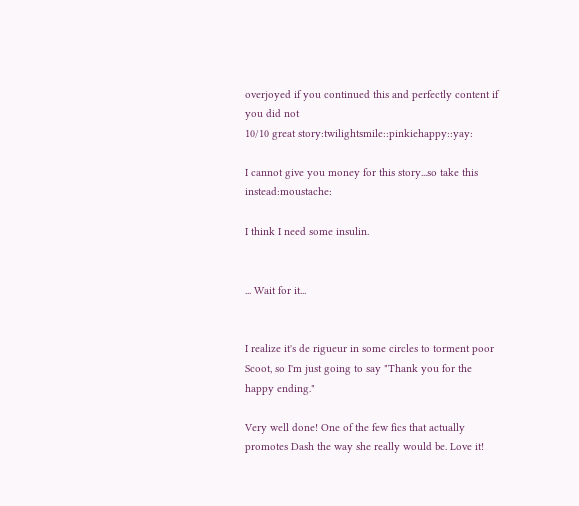overjoyed if you continued this and perfectly content if you did not
10/10 great story:twilightsmile::pinkiehappy::yay:

I cannot give you money for this story...so take this instead:moustache:

I think I need some insulin.


... Wait for it...


I realize it's de rigueur in some circles to torment poor Scoot, so I'm just going to say "Thank you for the happy ending."

Very well done! One of the few fics that actually promotes Dash the way she really would be. Love it!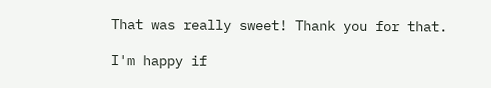That was really sweet! Thank you for that.

I'm happy if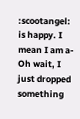:scootangel: is happy. I mean I am a- Oh wait, I just dropped something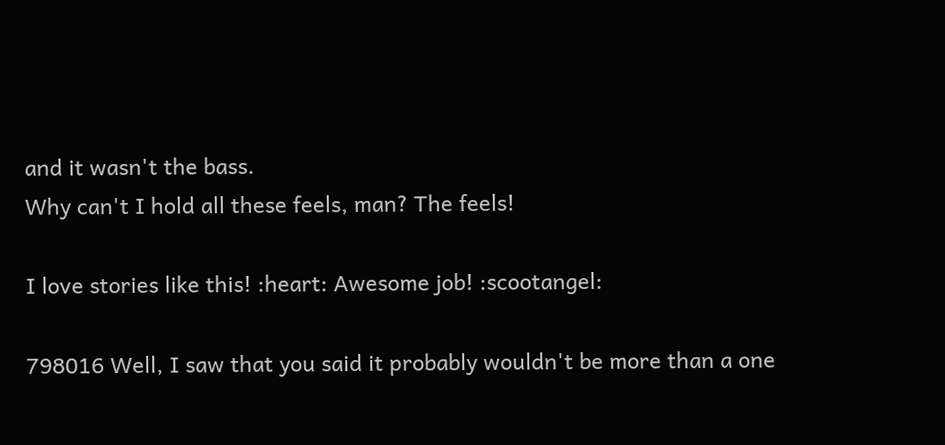and it wasn't the bass.
Why can't I hold all these feels, man? The feels!

I love stories like this! :heart: Awesome job! :scootangel:

798016 Well, I saw that you said it probably wouldn't be more than a one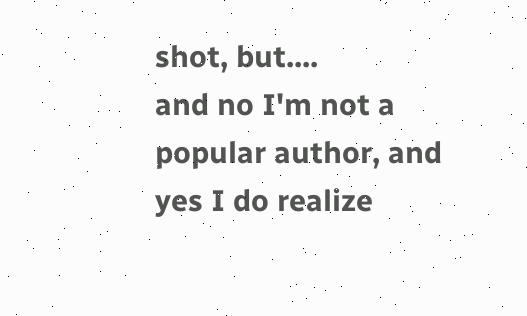shot, but....
and no I'm not a popular author, and yes I do realize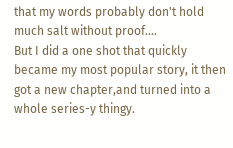that my words probably don't hold much salt without proof....
But I did a one shot that quickly became my most popular story, it then got a new chapter,and turned into a whole series-y thingy.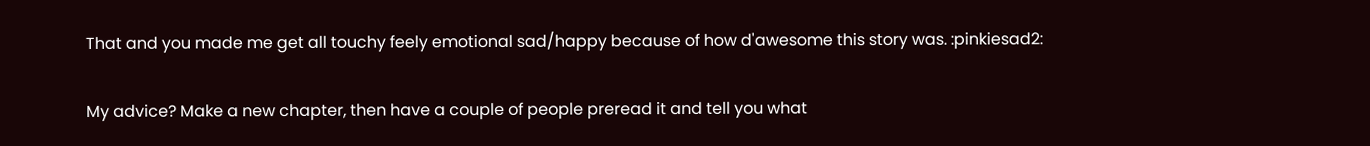That and you made me get all touchy feely emotional sad/happy because of how d'awesome this story was. :pinkiesad2:

My advice? Make a new chapter, then have a couple of people preread it and tell you what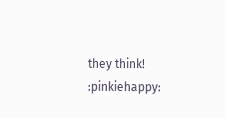they think! :pinkiehappy: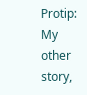Protip: My other story,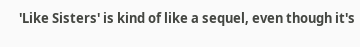'Like Sisters' is kind of like a sequel, even though it's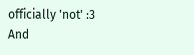officially 'not' :3
And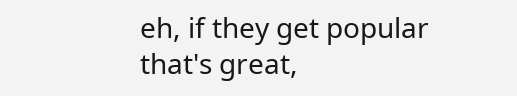eh, if they get popular that's great,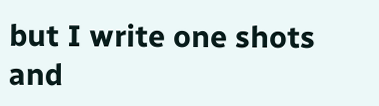but I write one shots and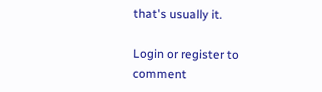that's usually it.

Login or register to comment